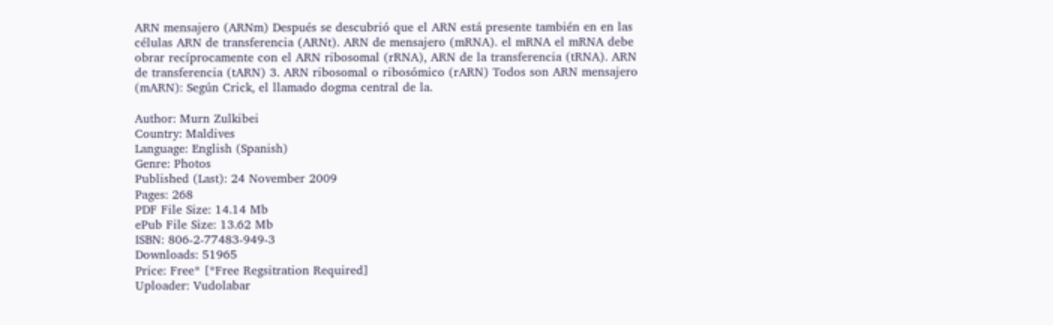ARN mensajero (ARNm) Después se descubrió que el ARN está presente también en en las células ARN de transferencia (ARNt). ARN de mensajero (mRNA). el mRNA el mRNA debe obrar recíprocamente con el ARN ribosomal (rRNA), ARN de la transferencia (tRNA). ARN de transferencia (tARN) 3. ARN ribosomal o ribosómico (rARN) Todos son ARN mensajero (mARN): Según Crick, el llamado dogma central de la.

Author: Murn Zulkibei
Country: Maldives
Language: English (Spanish)
Genre: Photos
Published (Last): 24 November 2009
Pages: 268
PDF File Size: 14.14 Mb
ePub File Size: 13.62 Mb
ISBN: 806-2-77483-949-3
Downloads: 51965
Price: Free* [*Free Regsitration Required]
Uploader: Vudolabar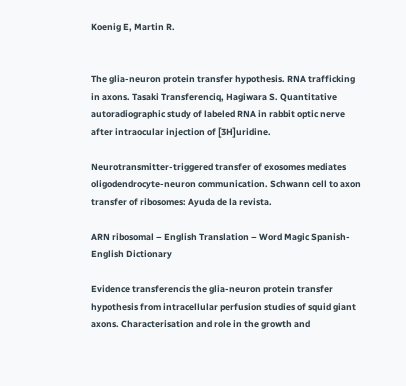Koenig E, Martin R.


The glia-neuron protein transfer hypothesis. RNA trafficking in axons. Tasaki Transferenciq, Hagiwara S. Quantitative autoradiographic study of labeled RNA in rabbit optic nerve after intraocular injection of [3H]uridine.

Neurotransmitter-triggered transfer of exosomes mediates oligodendrocyte-neuron communication. Schwann cell to axon transfer of ribosomes: Ayuda de la revista.

ARN ribosomal – English Translation – Word Magic Spanish-English Dictionary

Evidence transferencis the glia-neuron protein transfer hypothesis from intracellular perfusion studies of squid giant axons. Characterisation and role in the growth and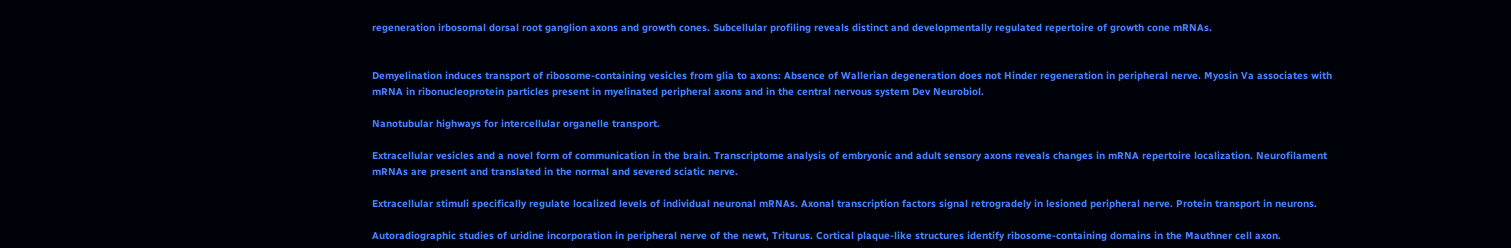regeneration irbosomal dorsal root ganglion axons and growth cones. Subcellular profiling reveals distinct and developmentally regulated repertoire of growth cone mRNAs.


Demyelination induces transport of ribosome-containing vesicles from glia to axons: Absence of Wallerian degeneration does not Hinder regeneration in peripheral nerve. Myosin Va associates with mRNA in ribonucleoprotein particles present in myelinated peripheral axons and in the central nervous system Dev Neurobiol.

Nanotubular highways for intercellular organelle transport.

Extracellular vesicles and a novel form of communication in the brain. Transcriptome analysis of embryonic and adult sensory axons reveals changes in mRNA repertoire localization. Neurofilament mRNAs are present and translated in the normal and severed sciatic nerve.

Extracellular stimuli specifically regulate localized levels of individual neuronal mRNAs. Axonal transcription factors signal retrogradely in lesioned peripheral nerve. Protein transport in neurons.

Autoradiographic studies of uridine incorporation in peripheral nerve of the newt, Triturus. Cortical plaque-like structures identify ribosome-containing domains in the Mauthner cell axon.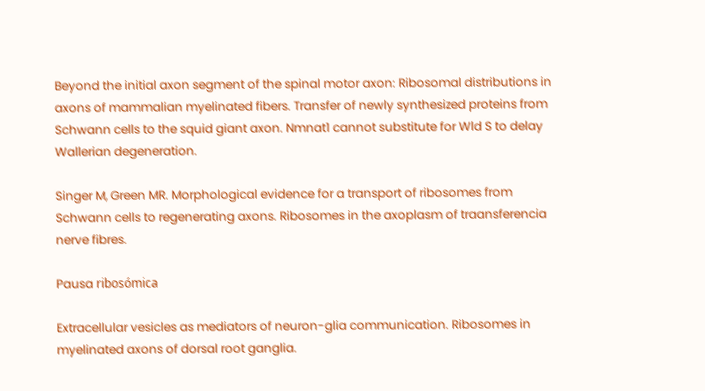Beyond the initial axon segment of the spinal motor axon: Ribosomal distributions in axons of mammalian myelinated fibers. Transfer of newly synthesized proteins from Schwann cells to the squid giant axon. Nmnat1 cannot substitute for Wld S to delay Wallerian degeneration.

Singer M, Green MR. Morphological evidence for a transport of ribosomes from Schwann cells to regenerating axons. Ribosomes in the axoplasm of traansferencia nerve fibres.

Pausa ribosómica

Extracellular vesicles as mediators of neuron-glia communication. Ribosomes in myelinated axons of dorsal root ganglia.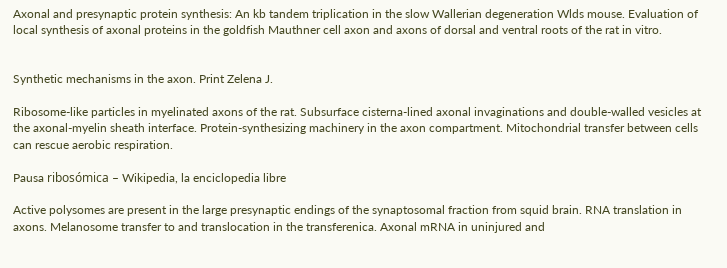Axonal and presynaptic protein synthesis: An kb tandem triplication in the slow Wallerian degeneration Wlds mouse. Evaluation of local synthesis of axonal proteins in the goldfish Mauthner cell axon and axons of dorsal and ventral roots of the rat in vitro.


Synthetic mechanisms in the axon. Print Zelena J.

Ribosome-like particles in myelinated axons of the rat. Subsurface cisterna-lined axonal invaginations and double-walled vesicles at the axonal-myelin sheath interface. Protein-synthesizing machinery in the axon compartment. Mitochondrial transfer between cells can rescue aerobic respiration.

Pausa ribosómica – Wikipedia, la enciclopedia libre

Active polysomes are present in the large presynaptic endings of the synaptosomal fraction from squid brain. RNA translation in axons. Melanosome transfer to and translocation in the transferenica. Axonal mRNA in uninjured and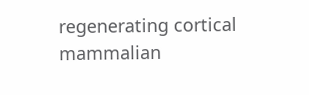regenerating cortical mammalian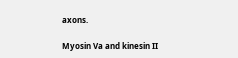axons.

Myosin Va and kinesin II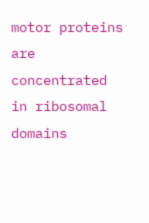motor proteins are concentrated in ribosomal domains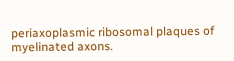periaxoplasmic ribosomal plaques of myelinated axons.